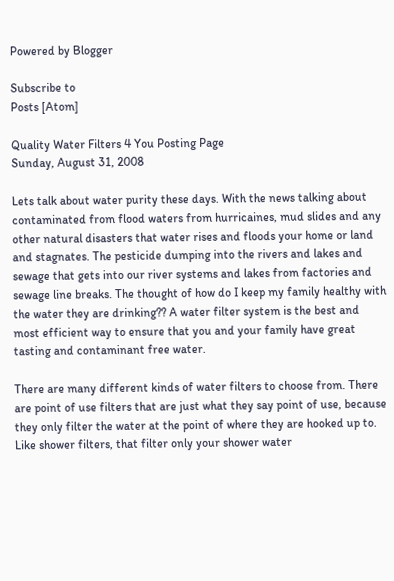Powered by Blogger

Subscribe to
Posts [Atom]

Quality Water Filters 4 You Posting Page
Sunday, August 31, 2008

Lets talk about water purity these days. With the news talking about contaminated from flood waters from hurricaines, mud slides and any other natural disasters that water rises and floods your home or land and stagnates. The pesticide dumping into the rivers and lakes and sewage that gets into our river systems and lakes from factories and sewage line breaks. The thought of how do I keep my family healthy with the water they are drinking?? A water filter system is the best and most efficient way to ensure that you and your family have great tasting and contaminant free water.

There are many different kinds of water filters to choose from. There are point of use filters that are just what they say point of use, because they only filter the water at the point of where they are hooked up to. Like shower filters, that filter only your shower water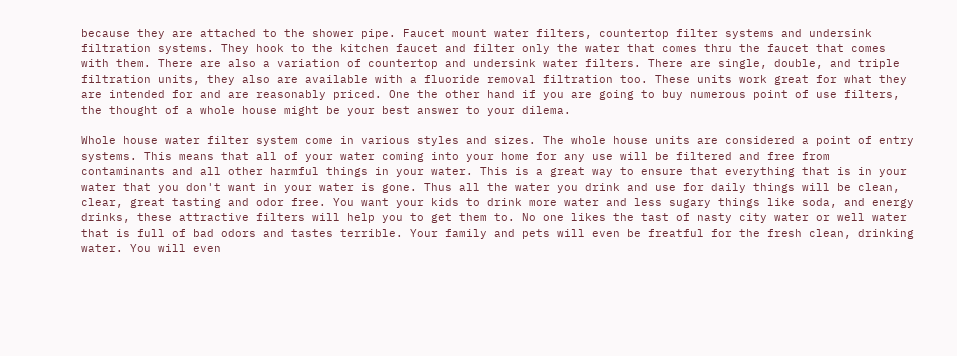because they are attached to the shower pipe. Faucet mount water filters, countertop filter systems and undersink filtration systems. They hook to the kitchen faucet and filter only the water that comes thru the faucet that comes with them. There are also a variation of countertop and undersink water filters. There are single, double, and triple filtration units, they also are available with a fluoride removal filtration too. These units work great for what they are intended for and are reasonably priced. One the other hand if you are going to buy numerous point of use filters, the thought of a whole house might be your best answer to your dilema.

Whole house water filter system come in various styles and sizes. The whole house units are considered a point of entry systems. This means that all of your water coming into your home for any use will be filtered and free from contaminants and all other harmful things in your water. This is a great way to ensure that everything that is in your water that you don't want in your water is gone. Thus all the water you drink and use for daily things will be clean, clear, great tasting and odor free. You want your kids to drink more water and less sugary things like soda, and energy drinks, these attractive filters will help you to get them to. No one likes the tast of nasty city water or well water that is full of bad odors and tastes terrible. Your family and pets will even be freatful for the fresh clean, drinking water. You will even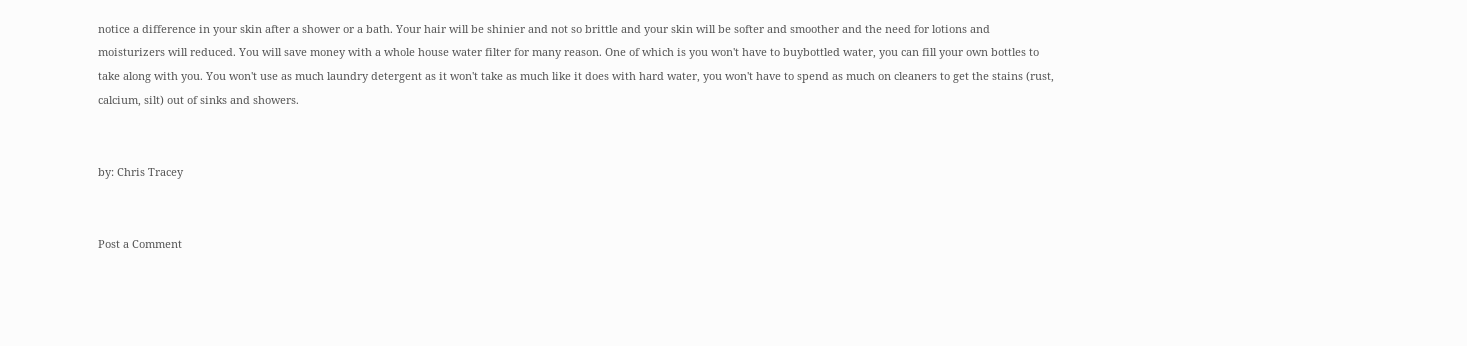notice a difference in your skin after a shower or a bath. Your hair will be shinier and not so brittle and your skin will be softer and smoother and the need for lotions and moisturizers will reduced. You will save money with a whole house water filter for many reason. One of which is you won't have to buybottled water, you can fill your own bottles to take along with you. You won't use as much laundry detergent as it won't take as much like it does with hard water, you won't have to spend as much on cleaners to get the stains (rust, calcium, silt) out of sinks and showers.


by: Chris Tracey


Post a Comment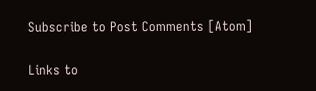Subscribe to Post Comments [Atom]

Links to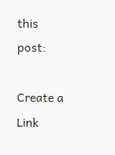this post:

Create a Link